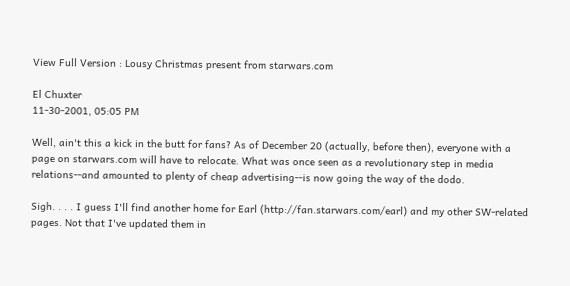View Full Version : Lousy Christmas present from starwars.com

El Chuxter
11-30-2001, 05:05 PM

Well, ain't this a kick in the butt for fans? As of December 20 (actually, before then), everyone with a page on starwars.com will have to relocate. What was once seen as a revolutionary step in media relations--and amounted to plenty of cheap advertising--is now going the way of the dodo.

Sigh. . . . I guess I'll find another home for Earl (http://fan.starwars.com/earl) and my other SW-related pages. Not that I've updated them in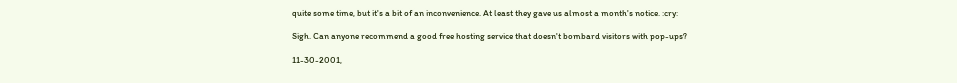quite some time, but it's a bit of an inconvenience. At least they gave us almost a month's notice. :cry:

Sigh. Can anyone recommend a good free hosting service that doesn't bombard visitors with pop-ups?

11-30-2001,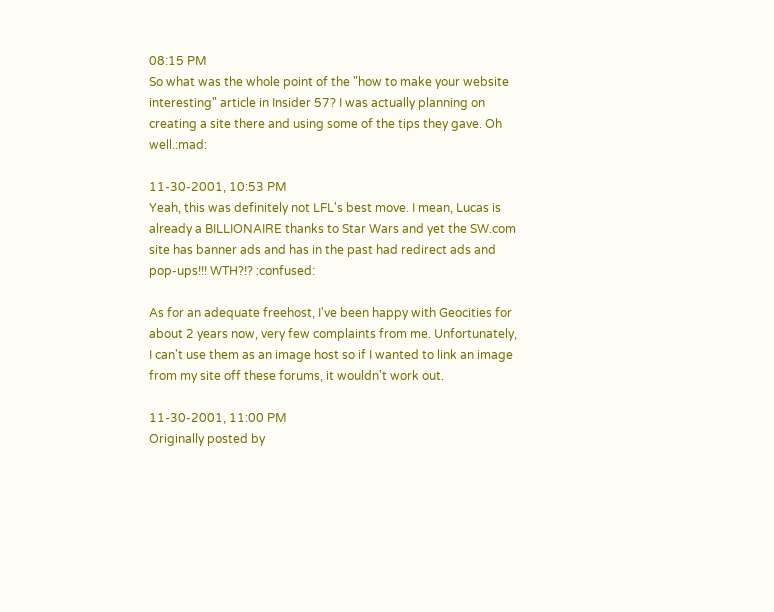08:15 PM
So what was the whole point of the "how to make your website interesting" article in Insider 57? I was actually planning on creating a site there and using some of the tips they gave. Oh well.:mad:

11-30-2001, 10:53 PM
Yeah, this was definitely not LFL's best move. I mean, Lucas is already a BILLIONAIRE thanks to Star Wars and yet the SW.com site has banner ads and has in the past had redirect ads and pop-ups!!! WTH?!? :confused:

As for an adequate freehost, I've been happy with Geocities for about 2 years now, very few complaints from me. Unfortunately, I can't use them as an image host so if I wanted to link an image from my site off these forums, it wouldn't work out.

11-30-2001, 11:00 PM
Originally posted by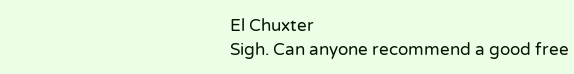El Chuxter
Sigh. Can anyone recommend a good free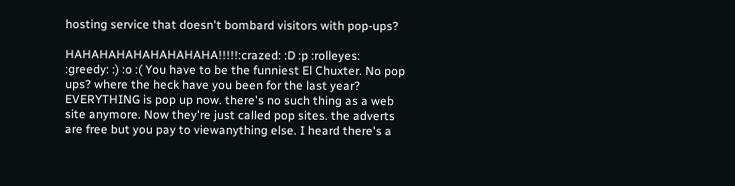hosting service that doesn't bombard visitors with pop-ups?

HAHAHAHAHAHAHAHAHA!!!!!:crazed: :D :p :rolleyes: :greedy: :) :o :( You have to be the funniest El Chuxter. No pop ups? where the heck have you been for the last year? EVERYTHING is pop up now. there's no such thing as a web site anymore. Now they're just called pop sites. the adverts are free but you pay to viewanything else. I heard there's a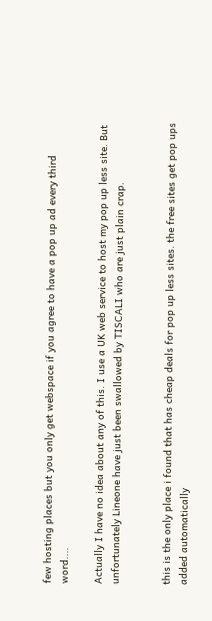few hosting places but you only get webspace if you agree to have a pop up ad every third word....

Actually I have no idea about any of this. I use a UK web service to host my pop up less site. But unfortunately Lineone have just been swallowed by TISCALI who are just plain crap.


this is the only place i found that has cheap deals for pop up less sites. the free sites get pop ups added automatically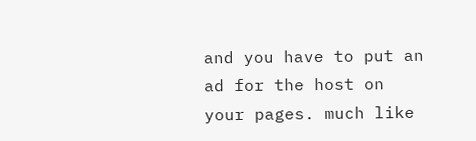and you have to put an ad for the host on your pages. much like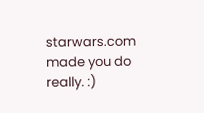starwars.com made you do really. :)